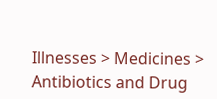Illnesses > Medicines > Antibiotics and Drug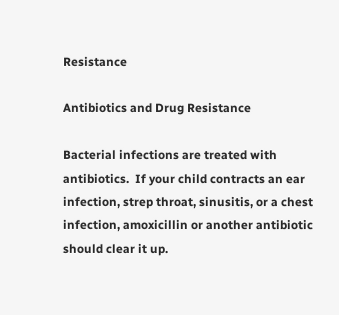Resistance

Antibiotics and Drug Resistance

Bacterial infections are treated with antibiotics.  If your child contracts an ear infection, strep throat, sinusitis, or a chest infection, amoxicillin or another antibiotic should clear it up.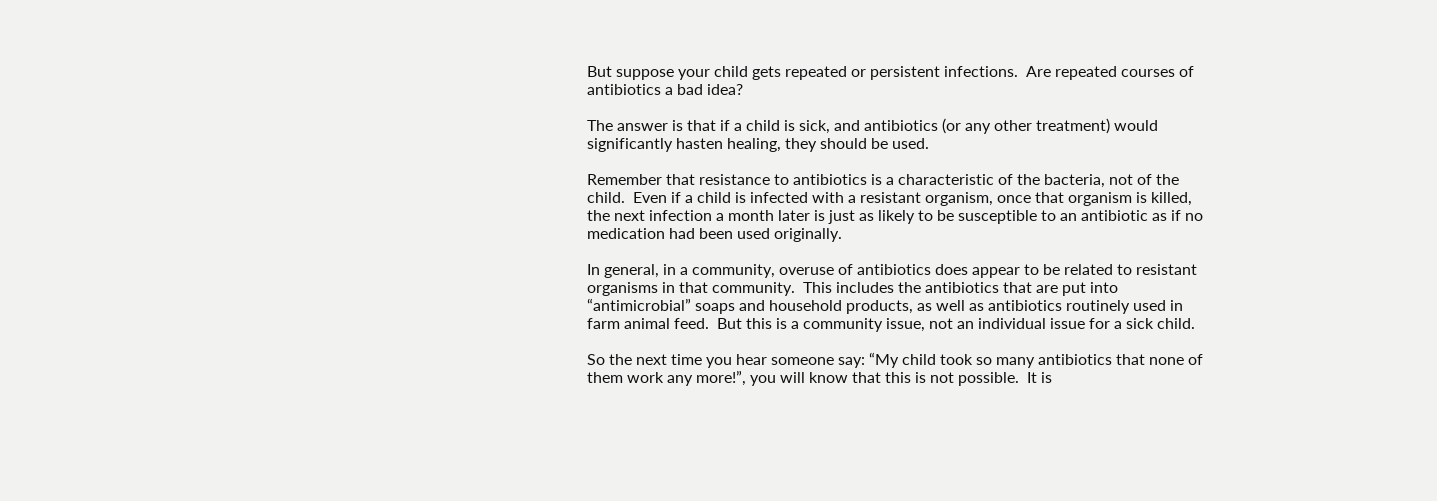But suppose your child gets repeated or persistent infections.  Are repeated courses of antibiotics a bad idea?

The answer is that if a child is sick, and antibiotics (or any other treatment) would significantly hasten healing, they should be used.

Remember that resistance to antibiotics is a characteristic of the bacteria, not of the child.  Even if a child is infected with a resistant organism, once that organism is killed, the next infection a month later is just as likely to be susceptible to an antibiotic as if no medication had been used originally.

In general, in a community, overuse of antibiotics does appear to be related to resistant organisms in that community.  This includes the antibiotics that are put into “antimicrobial” soaps and household products, as well as antibiotics routinely used in farm animal feed.  But this is a community issue, not an individual issue for a sick child.

So the next time you hear someone say: “My child took so many antibiotics that none of them work any more!”, you will know that this is not possible.  It is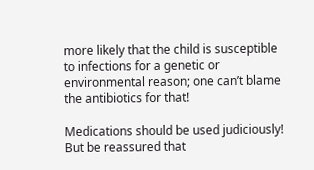more likely that the child is susceptible to infections for a genetic or environmental reason; one can’t blame the antibiotics for that!

Medications should be used judiciously!  But be reassured that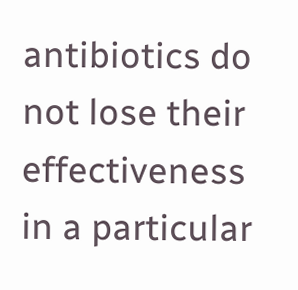antibiotics do not lose their effectiveness in a particular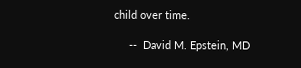child over time.

     --  David M. Epstein, MD